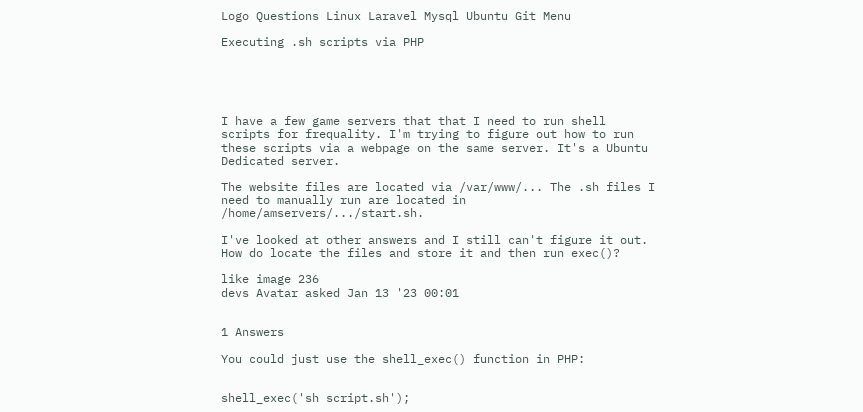Logo Questions Linux Laravel Mysql Ubuntu Git Menu

Executing .sh scripts via PHP





I have a few game servers that that I need to run shell scripts for frequality. I'm trying to figure out how to run these scripts via a webpage on the same server. It's a Ubuntu Dedicated server.

The website files are located via /var/www/... The .sh files I need to manually run are located in /home/amservers/.../start.sh.

I've looked at other answers and I still can't figure it out. How do locate the files and store it and then run exec()?

like image 236
devs Avatar asked Jan 13 '23 00:01


1 Answers

You could just use the shell_exec() function in PHP:


shell_exec('sh script.sh');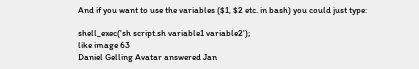And if you want to use the variables ($1, $2 etc. in bash) you could just type:

shell_exec('sh script.sh variable1 variable2');
like image 63
Daniel Gelling Avatar answered Jan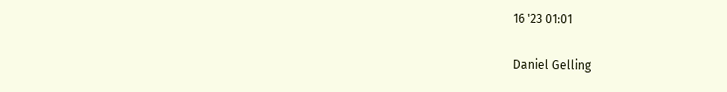16 '23 01:01

Daniel Gelling